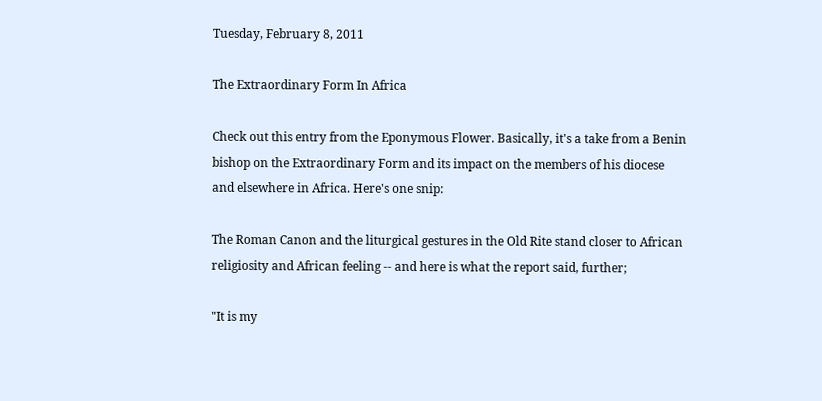Tuesday, February 8, 2011

The Extraordinary Form In Africa

Check out this entry from the Eponymous Flower. Basically, it's a take from a Benin bishop on the Extraordinary Form and its impact on the members of his diocese and elsewhere in Africa. Here's one snip:

The Roman Canon and the liturgical gestures in the Old Rite stand closer to African religiosity and African feeling -- and here is what the report said, further;

"It is my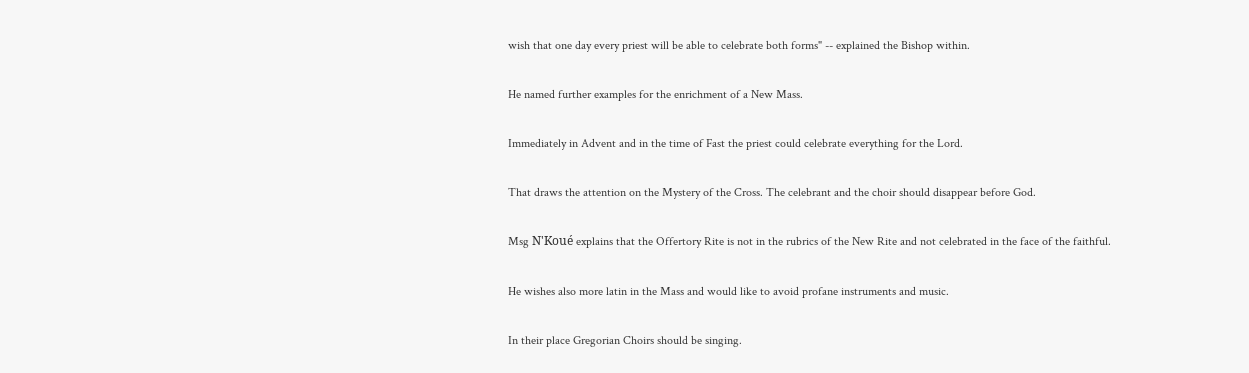wish that one day every priest will be able to celebrate both forms" -- explained the Bishop within.

He named further examples for the enrichment of a New Mass.

Immediately in Advent and in the time of Fast the priest could celebrate everything for the Lord.

That draws the attention on the Mystery of the Cross. The celebrant and the choir should disappear before God.

Msg N'Koué explains that the Offertory Rite is not in the rubrics of the New Rite and not celebrated in the face of the faithful.

He wishes also more latin in the Mass and would like to avoid profane instruments and music.

In their place Gregorian Choirs should be singing.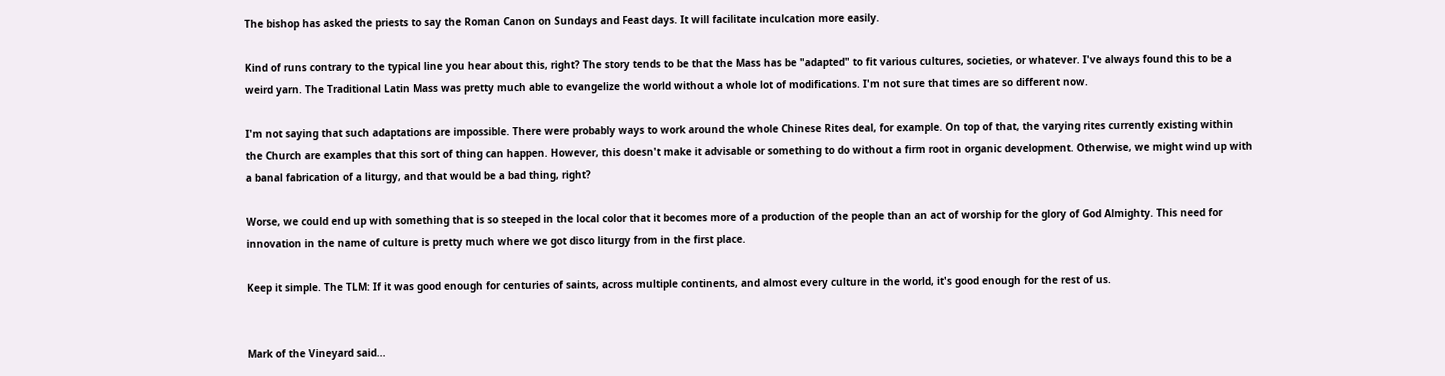The bishop has asked the priests to say the Roman Canon on Sundays and Feast days. It will facilitate inculcation more easily.

Kind of runs contrary to the typical line you hear about this, right? The story tends to be that the Mass has be "adapted" to fit various cultures, societies, or whatever. I've always found this to be a weird yarn. The Traditional Latin Mass was pretty much able to evangelize the world without a whole lot of modifications. I'm not sure that times are so different now.

I'm not saying that such adaptations are impossible. There were probably ways to work around the whole Chinese Rites deal, for example. On top of that, the varying rites currently existing within the Church are examples that this sort of thing can happen. However, this doesn't make it advisable or something to do without a firm root in organic development. Otherwise, we might wind up with a banal fabrication of a liturgy, and that would be a bad thing, right?

Worse, we could end up with something that is so steeped in the local color that it becomes more of a production of the people than an act of worship for the glory of God Almighty. This need for innovation in the name of culture is pretty much where we got disco liturgy from in the first place.

Keep it simple. The TLM: If it was good enough for centuries of saints, across multiple continents, and almost every culture in the world, it's good enough for the rest of us.


Mark of the Vineyard said...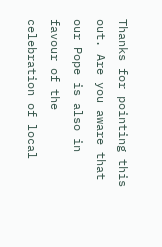Thanks for pointing this out. Are you aware that our Pope is also in favour of the celebration of local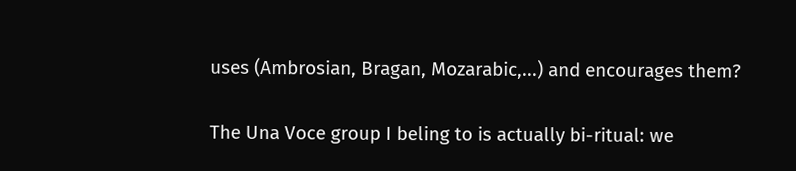uses (Ambrosian, Bragan, Mozarabic,...) and encourages them?

The Una Voce group I beling to is actually bi-ritual: we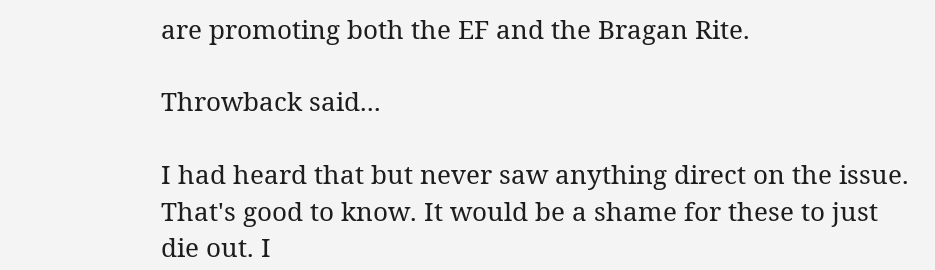are promoting both the EF and the Bragan Rite.

Throwback said...

I had heard that but never saw anything direct on the issue. That's good to know. It would be a shame for these to just die out. I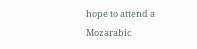hope to attend a Mozarabic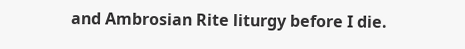and Ambrosian Rite liturgy before I die.